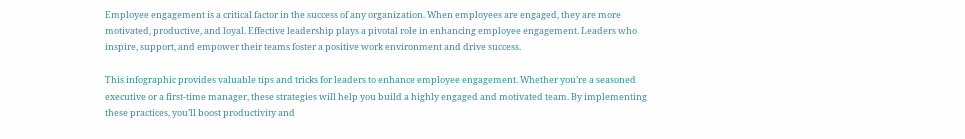Employee engagement is a critical factor in the success of any organization. When employees are engaged, they are more motivated, productive, and loyal. Effective leadership plays a pivotal role in enhancing employee engagement. Leaders who inspire, support, and empower their teams foster a positive work environment and drive success.

This infographic provides valuable tips and tricks for leaders to enhance employee engagement. Whether you’re a seasoned executive or a first-time manager, these strategies will help you build a highly engaged and motivated team. By implementing these practices, you’ll boost productivity and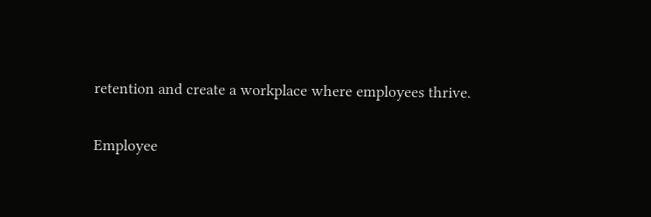retention and create a workplace where employees thrive.

Employee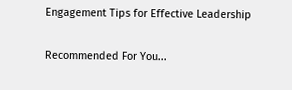Engagement Tips for Effective Leadership

Recommended For You...